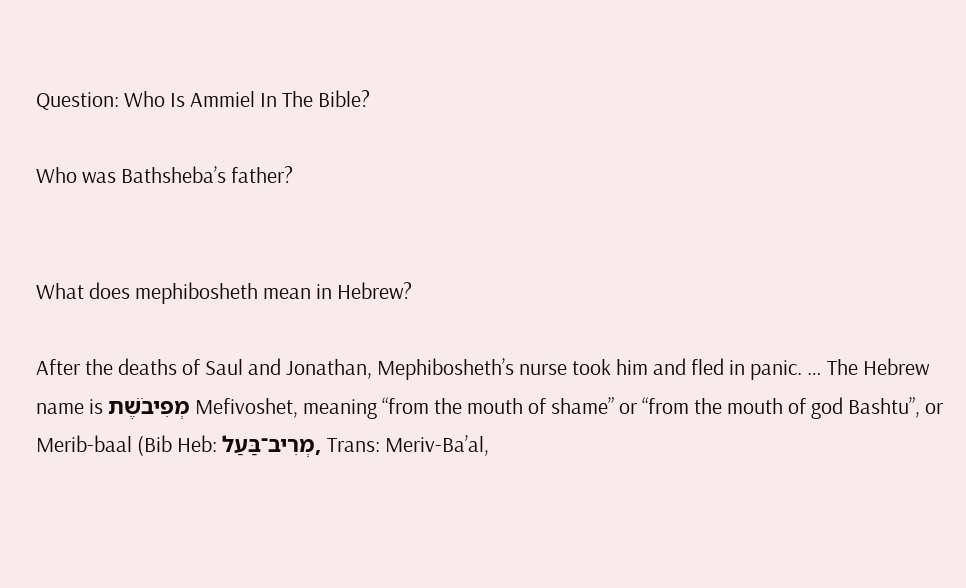Question: Who Is Ammiel In The Bible?

Who was Bathsheba’s father?


What does mephibosheth mean in Hebrew?

After the deaths of Saul and Jonathan, Mephibosheth’s nurse took him and fled in panic. … The Hebrew name is מְפִיבֹשֶׁת Mefivoshet, meaning “from the mouth of shame” or “from the mouth of god Bashtu”, or Merib-baal (Bib Heb: מְרִיב־בַּעַל, Trans: Meriv-Ba’al,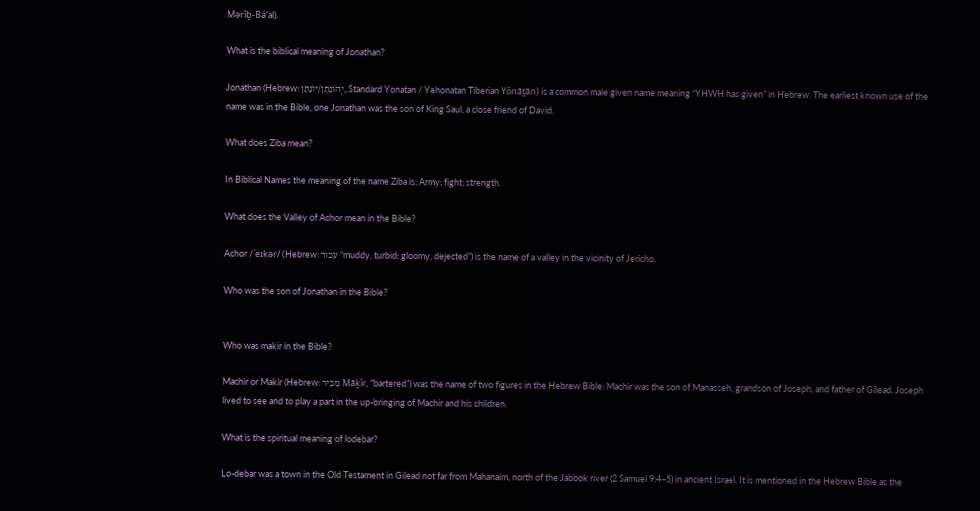Mərîḇ-Báʻal).

What is the biblical meaning of Jonathan?

Jonathan (Hebrew: יְהוֹנָתָן/יוֹנָתָן, Standard Yonatan / Yəhonatan Tiberian Yônāṯān) is a common male given name meaning “YHWH has given” in Hebrew. The earliest known use of the name was in the Bible, one Jonathan was the son of King Saul, a close friend of David.

What does Ziba mean?

In Biblical Names the meaning of the name Ziba is: Army; fight; strength.

What does the Valley of Achor mean in the Bible?

Achor /ˈeɪkər/ (Hebrew: עכור “muddy, turbid: gloomy, dejected”) is the name of a valley in the vicinity of Jericho.

Who was the son of Jonathan in the Bible?


Who was makir in the Bible?

Machir or Makir (Hebrew: מָכִיר Māḵîr, “bartered”) was the name of two figures in the Hebrew Bible: Machir was the son of Manasseh, grandson of Joseph, and father of Gilead. Joseph lived to see and to play a part in the up-bringing of Machir and his children.

What is the spiritual meaning of lodebar?

Lo-debar was a town in the Old Testament in Gilead not far from Mahanaim, north of the Jabbok river (2 Samuel 9:4–5) in ancient Israel. It is mentioned in the Hebrew Bible as the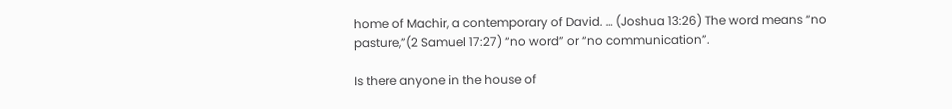home of Machir, a contemporary of David. … (Joshua 13:26) The word means “no pasture,”(2 Samuel 17:27) “no word” or “no communication”.

Is there anyone in the house of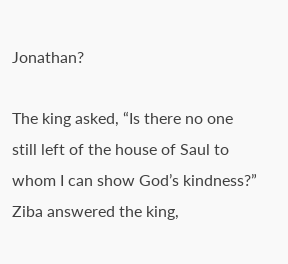Jonathan?

The king asked, “Is there no one still left of the house of Saul to whom I can show God’s kindness?” Ziba answered the king,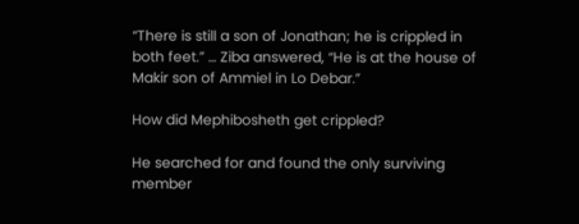“There is still a son of Jonathan; he is crippled in both feet.” … Ziba answered, “He is at the house of Makir son of Ammiel in Lo Debar.”

How did Mephibosheth get crippled?

He searched for and found the only surviving member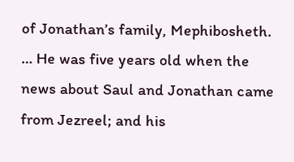of Jonathan’s family, Mephibosheth. … He was five years old when the news about Saul and Jonathan came from Jezreel; and his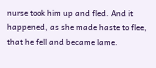nurse took him up and fled. And it happened, as she made haste to flee, that he fell and became lame.